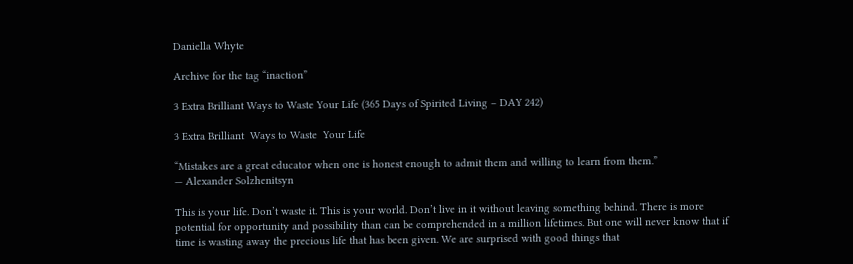Daniella Whyte

Archive for the tag “inaction”

3 Extra Brilliant Ways to Waste Your Life (365 Days of Spirited Living – DAY 242)

3 Extra Brilliant  Ways to Waste  Your Life

“Mistakes are a great educator when one is honest enough to admit them and willing to learn from them.”
— Alexander Solzhenitsyn

This is your life. Don’t waste it. This is your world. Don’t live in it without leaving something behind. There is more potential for opportunity and possibility than can be comprehended in a million lifetimes. But one will never know that if time is wasting away the precious life that has been given. We are surprised with good things that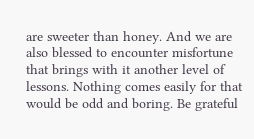are sweeter than honey. And we are also blessed to encounter misfortune that brings with it another level of lessons. Nothing comes easily for that would be odd and boring. Be grateful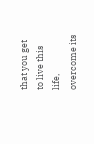that you get to live this life, overcome its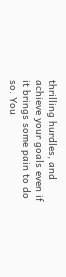thrilling hurdles, and achieve your goals even if it brings some pain to do so. You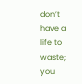don’t have a life to waste; you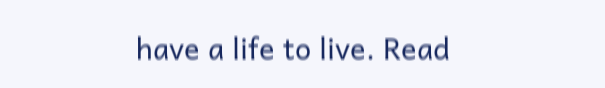have a life to live. Read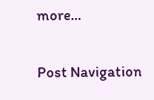more…

Post Navigation